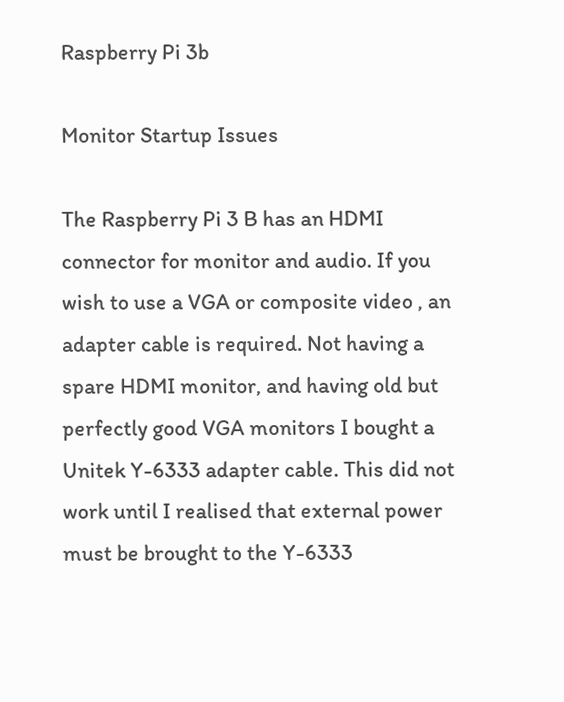Raspberry Pi 3b

Monitor Startup Issues

The Raspberry Pi 3 B has an HDMI connector for monitor and audio. If you wish to use a VGA or composite video , an adapter cable is required. Not having a spare HDMI monitor, and having old but perfectly good VGA monitors I bought a Unitek Y-6333 adapter cable. This did not work until I realised that external power must be brought to the Y-6333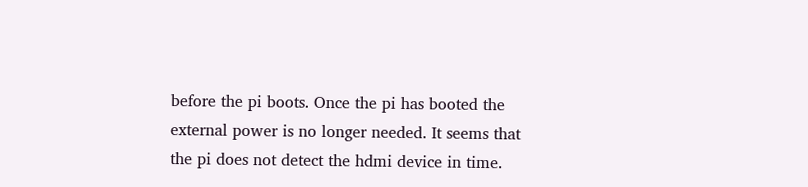before the pi boots. Once the pi has booted the external power is no longer needed. It seems that the pi does not detect the hdmi device in time.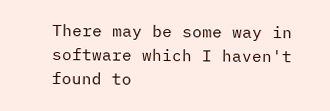There may be some way in software which I haven't found to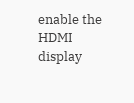enable the HDMI display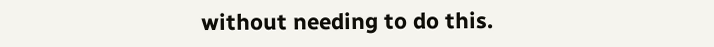without needing to do this.